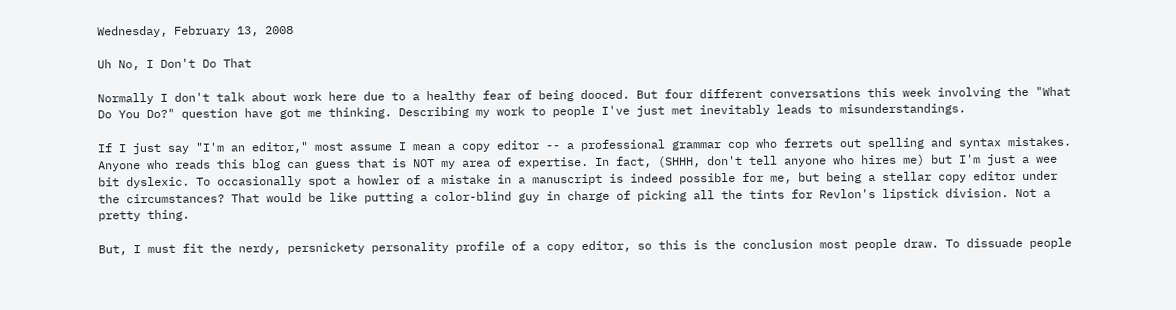Wednesday, February 13, 2008

Uh No, I Don't Do That

Normally I don't talk about work here due to a healthy fear of being dooced. But four different conversations this week involving the "What Do You Do?" question have got me thinking. Describing my work to people I've just met inevitably leads to misunderstandings.

If I just say "I'm an editor," most assume I mean a copy editor -- a professional grammar cop who ferrets out spelling and syntax mistakes. Anyone who reads this blog can guess that is NOT my area of expertise. In fact, (SHHH, don't tell anyone who hires me) but I'm just a wee bit dyslexic. To occasionally spot a howler of a mistake in a manuscript is indeed possible for me, but being a stellar copy editor under the circumstances? That would be like putting a color-blind guy in charge of picking all the tints for Revlon's lipstick division. Not a pretty thing.

But, I must fit the nerdy, persnickety personality profile of a copy editor, so this is the conclusion most people draw. To dissuade people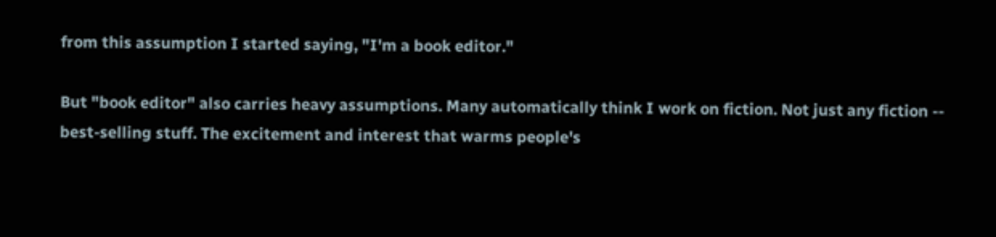from this assumption I started saying, "I'm a book editor."

But "book editor" also carries heavy assumptions. Many automatically think I work on fiction. Not just any fiction -- best-selling stuff. The excitement and interest that warms people's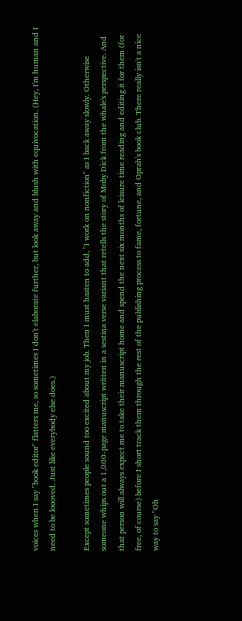voices when I say "book editor" flatters me, so sometimes I don't elaborate further, but look away and blush with equivocation. (Hey, I'm human and I need to be loooved. Just like everybody else does.)

Except sometimes people sound too excited about my job. Then I must hasten to add, "I work on nonfiction" as I back away slowly. Otherwise someone whips out a 1,000-page manuscript written in a sestina verse variant that retells the story of Moby Dick from the whale's perspective. And that person will always expect me to take their manuscript home and spend the next six months of leisure time reading and editing it for them (for free, of course) before I short track them through the rest of the publishing process to fame, fortune, and Oprah's book club. There really isn't a nice way to say "Oh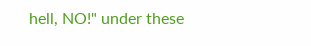hell, NO!" under these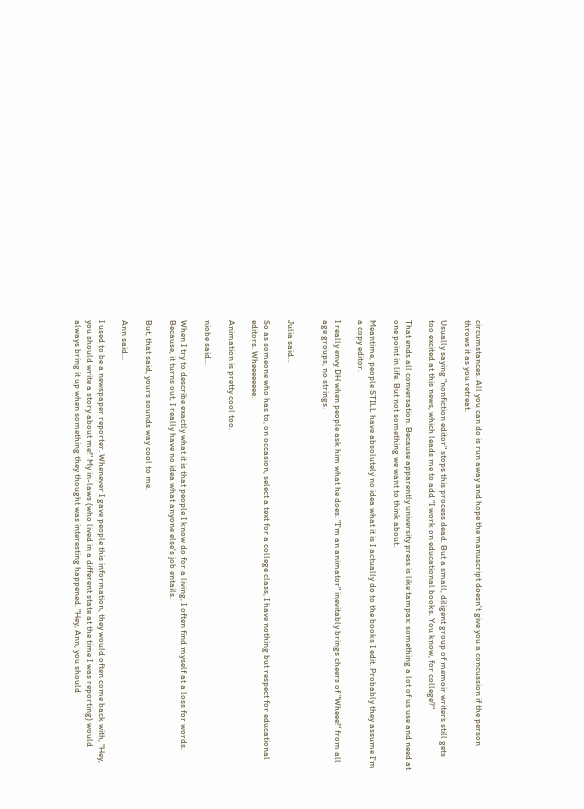circumstances. All you can do is run away and hope the manuscript doesn't give you a concussion if the person throws it as you retreat.

Usually saying "nonfiction editor" stops this process dead. But a small, diligent group of memoir writers still gets too excited at this news, which leads me to add "I work on educational books. You know, for college?"

That ends all conversation. Because apparently university press is like tampax: something a lot of us use and need at one point in life. But not something we want to think about.

Meantime, people STILL have absolutely no idea what it is I actually do to the books I edit. Probably they assume I'm a copy editor.

I really envy DH when people ask him what he does. "I'm an animator" inevitably brings cheers of "Wheee!" from all age groups, no strings.


Julia said...

So as someone who has to, on occasion, select a text for a college class, I have nothing but respect for educational editors. Wheeeeeeee.

Animation is pretty cool too.

niobe said...

When I try to describe exactly what it is that people I know do for a living, I often find myself at a loss for words. Because, it turns out, I really have no idea what anyone else's job entails.

But, that said, yours sounds way cool to me.

Ann said...

I used to be a newspaper reporter. Whenever I gave people this information, they would often come back with, "Hey, you should write a story about me!" My in-laws (who lived in a different state at the time I was reporting) would always bring it up when something they thought was interesting happened. "Hey, Ann, you should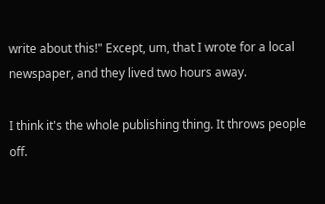write about this!" Except, um, that I wrote for a local newspaper, and they lived two hours away.

I think it's the whole publishing thing. It throws people off.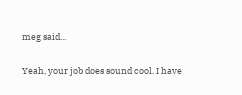meg said...

Yeah, your job does sound cool. I have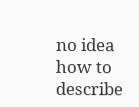no idea how to describe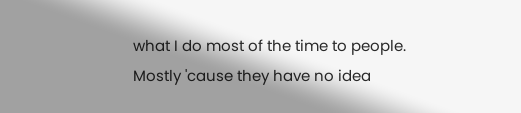what I do most of the time to people. Mostly 'cause they have no idea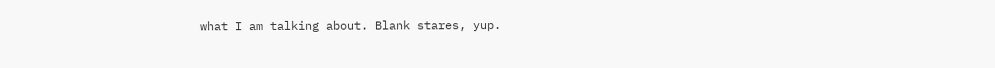what I am talking about. Blank stares, yup.